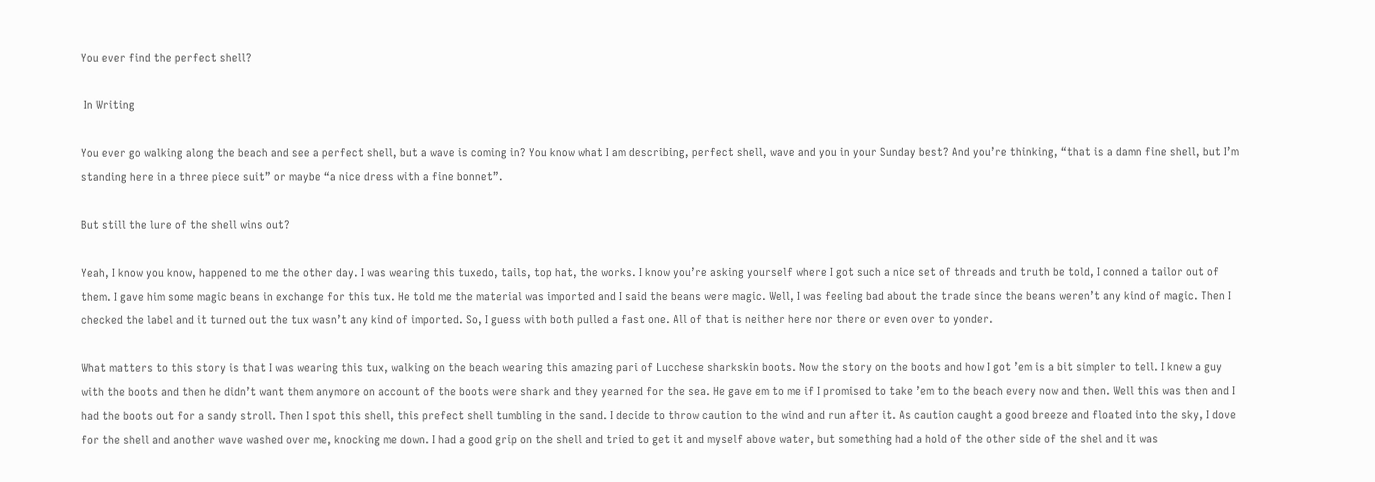You ever find the perfect shell?

 In Writing

You ever go walking along the beach and see a perfect shell, but a wave is coming in? You know what I am describing, perfect shell, wave and you in your Sunday best? And you’re thinking, “that is a damn fine shell, but I’m standing here in a three piece suit” or maybe “a nice dress with a fine bonnet”.

But still the lure of the shell wins out?

Yeah, I know you know, happened to me the other day. I was wearing this tuxedo, tails, top hat, the works. I know you’re asking yourself where I got such a nice set of threads and truth be told, I conned a tailor out of them. I gave him some magic beans in exchange for this tux. He told me the material was imported and I said the beans were magic. Well, I was feeling bad about the trade since the beans weren’t any kind of magic. Then I checked the label and it turned out the tux wasn’t any kind of imported. So, I guess with both pulled a fast one. All of that is neither here nor there or even over to yonder.

What matters to this story is that I was wearing this tux, walking on the beach wearing this amazing pari of Lucchese sharkskin boots. Now the story on the boots and how I got ’em is a bit simpler to tell. I knew a guy with the boots and then he didn’t want them anymore on account of the boots were shark and they yearned for the sea. He gave em to me if I promised to take ’em to the beach every now and then. Well this was then and I had the boots out for a sandy stroll. Then I spot this shell, this prefect shell tumbling in the sand. I decide to throw caution to the wind and run after it. As caution caught a good breeze and floated into the sky, I dove for the shell and another wave washed over me, knocking me down. I had a good grip on the shell and tried to get it and myself above water, but something had a hold of the other side of the shel and it was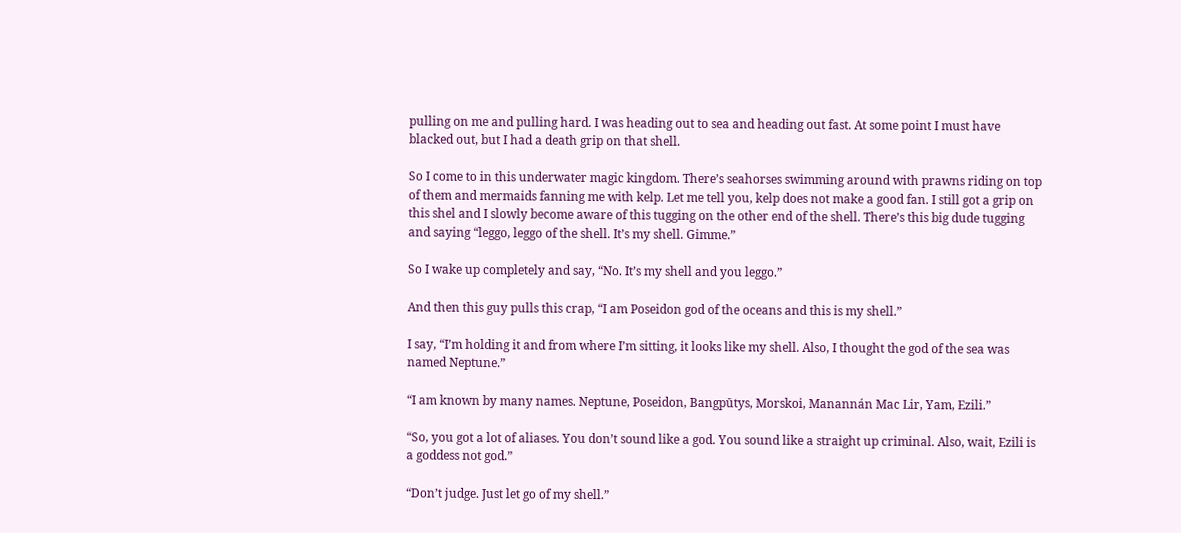pulling on me and pulling hard. I was heading out to sea and heading out fast. At some point I must have blacked out, but I had a death grip on that shell.

So I come to in this underwater magic kingdom. There’s seahorses swimming around with prawns riding on top of them and mermaids fanning me with kelp. Let me tell you, kelp does not make a good fan. I still got a grip on this shel and I slowly become aware of this tugging on the other end of the shell. There’s this big dude tugging and saying “leggo, leggo of the shell. It’s my shell. Gimme.”

So I wake up completely and say, “No. It’s my shell and you leggo.”

And then this guy pulls this crap, “I am Poseidon god of the oceans and this is my shell.”

I say, “I’m holding it and from where I’m sitting, it looks like my shell. Also, I thought the god of the sea was named Neptune.”

“I am known by many names. Neptune, Poseidon, Bangpūtys, Morskoi, Manannán Mac Lir, Yam, Ezili.”

“So, you got a lot of aliases. You don’t sound like a god. You sound like a straight up criminal. Also, wait, Ezili is a goddess not god.”

“Don’t judge. Just let go of my shell.”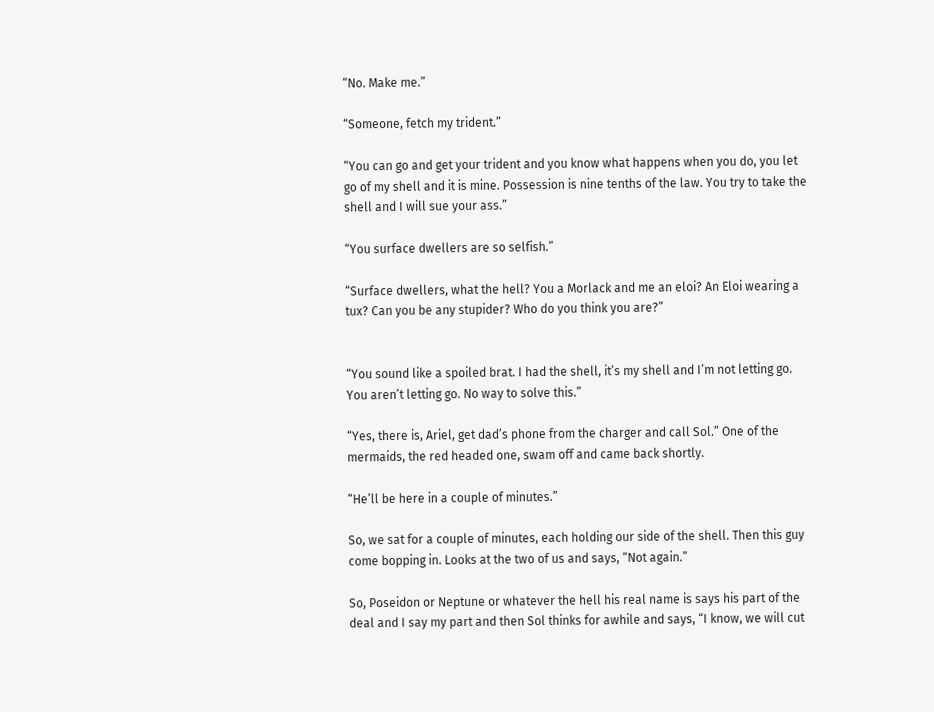“No. Make me.”

“Someone, fetch my trident.”

“You can go and get your trident and you know what happens when you do, you let go of my shell and it is mine. Possession is nine tenths of the law. You try to take the shell and I will sue your ass.”

“You surface dwellers are so selfish.”

“Surface dwellers, what the hell? You a Morlack and me an eloi? An Eloi wearing a tux? Can you be any stupider? Who do you think you are?”


“You sound like a spoiled brat. I had the shell, it’s my shell and I’m not letting go. You aren’t letting go. No way to solve this.”

“Yes, there is, Ariel, get dad’s phone from the charger and call Sol.” One of the mermaids, the red headed one, swam off and came back shortly.

“He’ll be here in a couple of minutes.”

So, we sat for a couple of minutes, each holding our side of the shell. Then this guy come bopping in. Looks at the two of us and says, “Not again.”

So, Poseidon or Neptune or whatever the hell his real name is says his part of the deal and I say my part and then Sol thinks for awhile and says, “I know, we will cut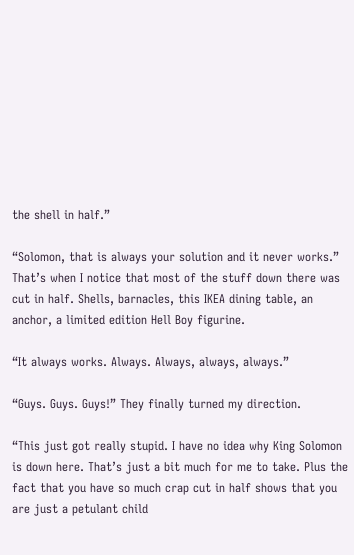the shell in half.”

“Solomon, that is always your solution and it never works.” That’s when I notice that most of the stuff down there was cut in half. Shells, barnacles, this IKEA dining table, an anchor, a limited edition Hell Boy figurine.

“It always works. Always. Always, always, always.”

“Guys. Guys. Guys!” They finally turned my direction.

“This just got really stupid. I have no idea why King Solomon is down here. That’s just a bit much for me to take. Plus the fact that you have so much crap cut in half shows that you are just a petulant child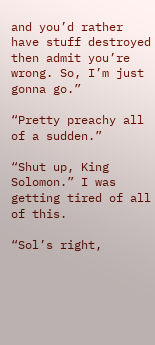and you’d rather have stuff destroyed then admit you’re wrong. So, I’m just gonna go.”

“Pretty preachy all of a sudden.”

“Shut up, King Solomon.” I was getting tired of all of this.

“Sol’s right,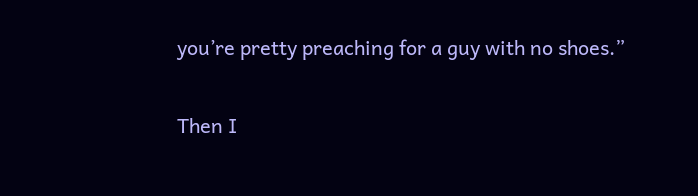you’re pretty preaching for a guy with no shoes.”

Then I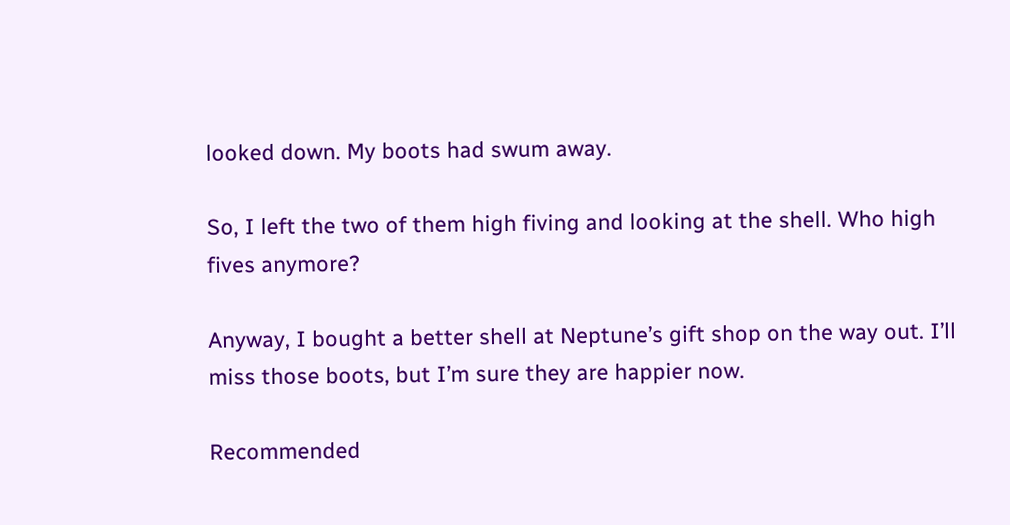looked down. My boots had swum away.

So, I left the two of them high fiving and looking at the shell. Who high fives anymore?

Anyway, I bought a better shell at Neptune’s gift shop on the way out. I’ll miss those boots, but I’m sure they are happier now.

Recommended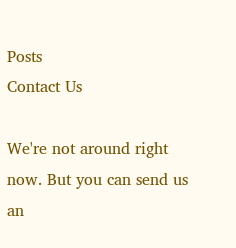Posts
Contact Us

We're not around right now. But you can send us an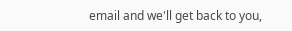email and we'll get back to you,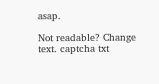asap.

Not readable? Change text. captcha txt